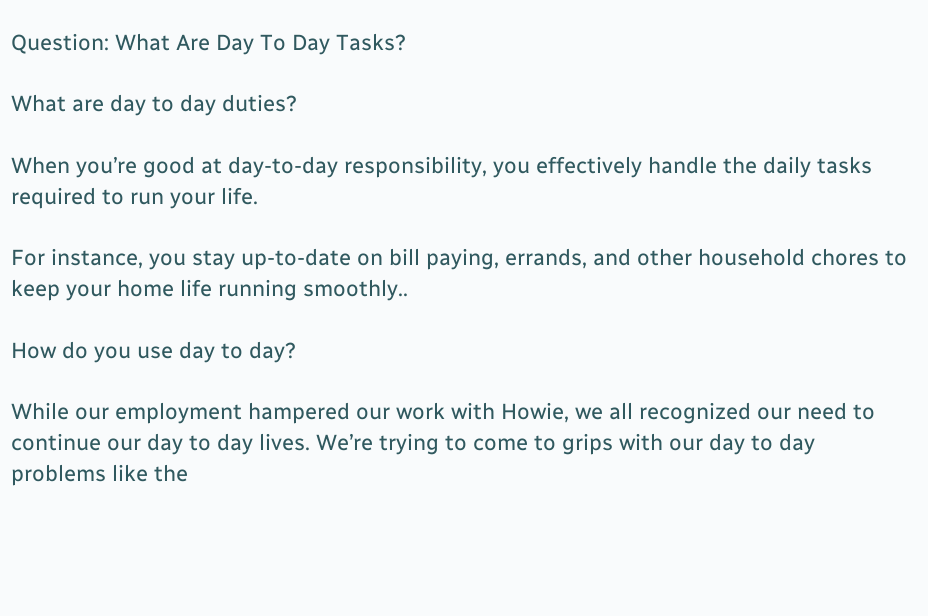Question: What Are Day To Day Tasks?

What are day to day duties?

When you’re good at day-to-day responsibility, you effectively handle the daily tasks required to run your life.

For instance, you stay up-to-date on bill paying, errands, and other household chores to keep your home life running smoothly..

How do you use day to day?

While our employment hampered our work with Howie, we all recognized our need to continue our day to day lives. We’re trying to come to grips with our day to day problems like the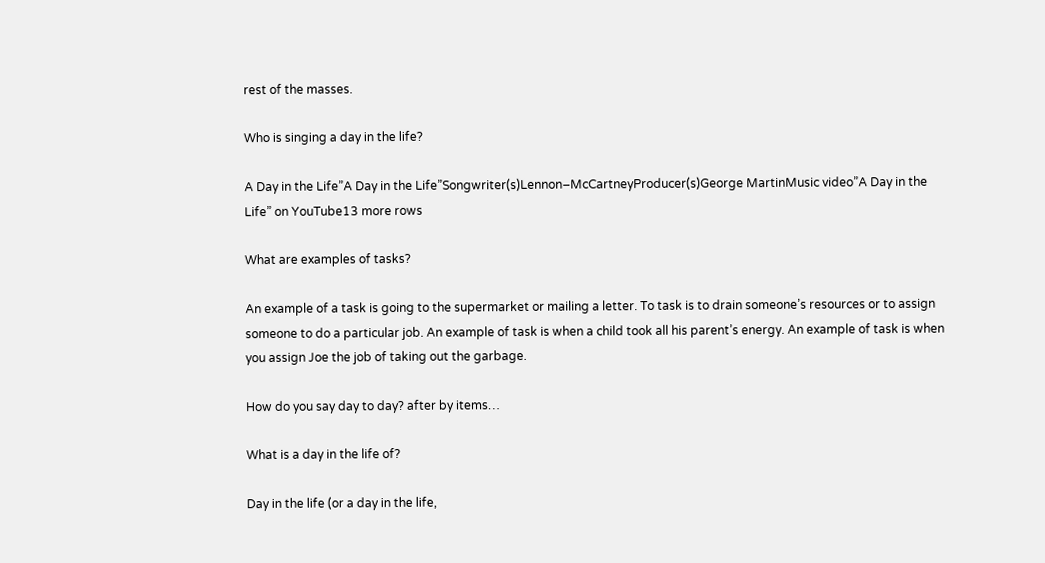rest of the masses.

Who is singing a day in the life?

A Day in the Life”A Day in the Life”Songwriter(s)Lennon–McCartneyProducer(s)George MartinMusic video”A Day in the Life” on YouTube13 more rows

What are examples of tasks?

An example of a task is going to the supermarket or mailing a letter. To task is to drain someone’s resources or to assign someone to do a particular job. An example of task is when a child took all his parent’s energy. An example of task is when you assign Joe the job of taking out the garbage.

How do you say day to day? after by items…

What is a day in the life of?

Day in the life (or a day in the life,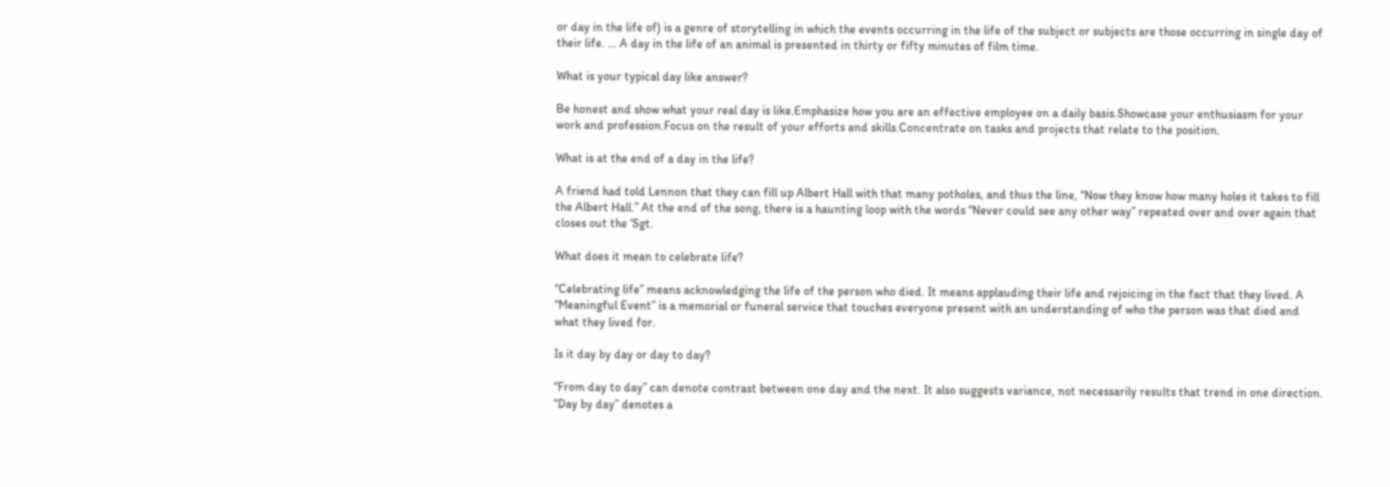or day in the life of) is a genre of storytelling in which the events occurring in the life of the subject or subjects are those occurring in single day of their life. … A day in the life of an animal is presented in thirty or fifty minutes of film time.

What is your typical day like answer?

Be honest and show what your real day is like.Emphasize how you are an effective employee on a daily basis.Showcase your enthusiasm for your work and profession.Focus on the result of your efforts and skills.Concentrate on tasks and projects that relate to the position.

What is at the end of a day in the life?

A friend had told Lennon that they can fill up Albert Hall with that many potholes, and thus the line, “Now they know how many holes it takes to fill the Albert Hall.” At the end of the song, there is a haunting loop with the words “Never could see any other way” repeated over and over again that closes out the ‘Sgt.

What does it mean to celebrate life?

“Celebrating life” means acknowledging the life of the person who died. It means applauding their life and rejoicing in the fact that they lived. A “Meaningful Event” is a memorial or funeral service that touches everyone present with an understanding of who the person was that died and what they lived for.

Is it day by day or day to day?

“From day to day” can denote contrast between one day and the next. It also suggests variance, not necessarily results that trend in one direction. “Day by day” denotes a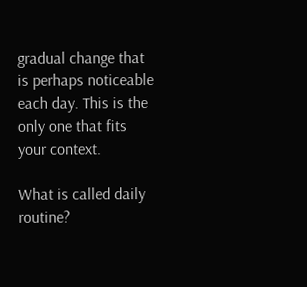gradual change that is perhaps noticeable each day. This is the only one that fits your context.

What is called daily routine?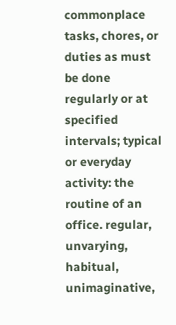commonplace tasks, chores, or duties as must be done regularly or at specified intervals; typical or everyday activity: the routine of an office. regular, unvarying, habitual, unimaginative,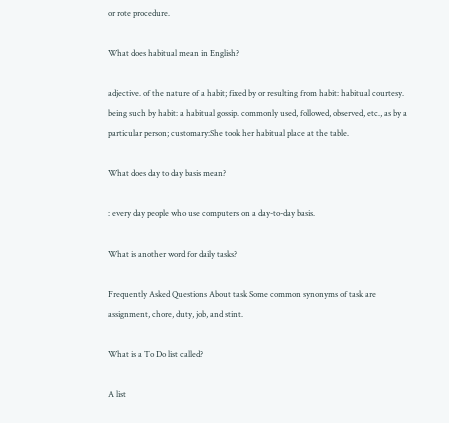or rote procedure.

What does habitual mean in English?

adjective. of the nature of a habit; fixed by or resulting from habit: habitual courtesy. being such by habit: a habitual gossip. commonly used, followed, observed, etc., as by a particular person; customary:She took her habitual place at the table.

What does day to day basis mean?

: every day people who use computers on a day-to-day basis.

What is another word for daily tasks?

Frequently Asked Questions About task Some common synonyms of task are assignment, chore, duty, job, and stint.

What is a To Do list called?

A list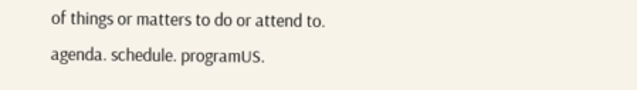of things or matters to do or attend to. agenda. schedule. programUS.